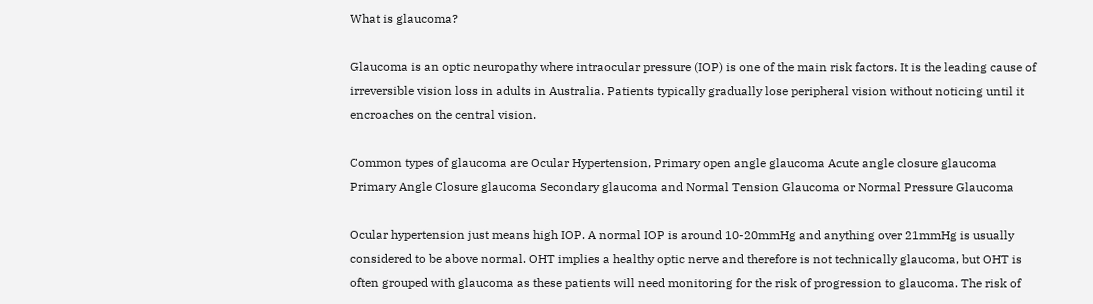What is glaucoma?

Glaucoma is an optic neuropathy where intraocular pressure (IOP) is one of the main risk factors. It is the leading cause of irreversible vision loss in adults in Australia. Patients typically gradually lose peripheral vision without noticing until it encroaches on the central vision.

Common types of glaucoma are Ocular Hypertension, Primary open angle glaucoma Acute angle closure glaucoma Primary Angle Closure glaucoma Secondary glaucoma and Normal Tension Glaucoma or Normal Pressure Glaucoma

Ocular hypertension just means high IOP. A normal IOP is around 10-20mmHg and anything over 21mmHg is usually considered to be above normal. OHT implies a healthy optic nerve and therefore is not technically glaucoma, but OHT is often grouped with glaucoma as these patients will need monitoring for the risk of progression to glaucoma. The risk of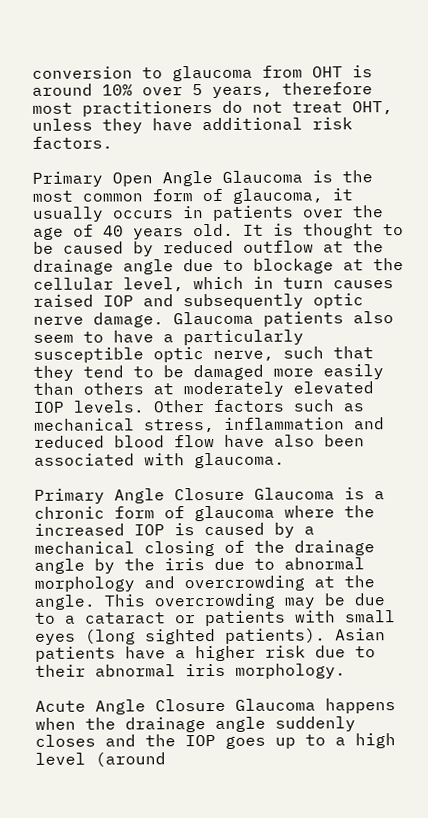conversion to glaucoma from OHT is around 10% over 5 years, therefore most practitioners do not treat OHT, unless they have additional risk factors.

Primary Open Angle Glaucoma is the most common form of glaucoma, it usually occurs in patients over the age of 40 years old. It is thought to be caused by reduced outflow at the drainage angle due to blockage at the cellular level, which in turn causes raised IOP and subsequently optic nerve damage. Glaucoma patients also seem to have a particularly susceptible optic nerve, such that they tend to be damaged more easily than others at moderately elevated IOP levels. Other factors such as mechanical stress, inflammation and reduced blood flow have also been associated with glaucoma.

Primary Angle Closure Glaucoma is a chronic form of glaucoma where the increased IOP is caused by a mechanical closing of the drainage angle by the iris due to abnormal morphology and overcrowding at the angle. This overcrowding may be due to a cataract or patients with small eyes (long sighted patients). Asian patients have a higher risk due to their abnormal iris morphology.

Acute Angle Closure Glaucoma happens when the drainage angle suddenly closes and the IOP goes up to a high level (around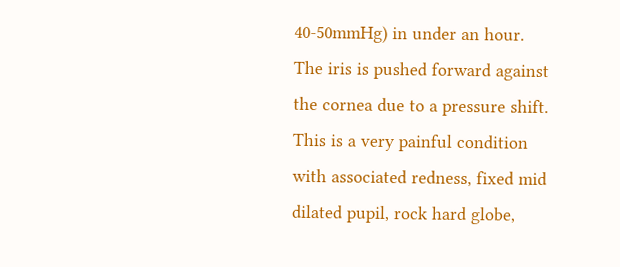40-50mmHg) in under an hour. The iris is pushed forward against the cornea due to a pressure shift. This is a very painful condition with associated redness, fixed mid dilated pupil, rock hard globe,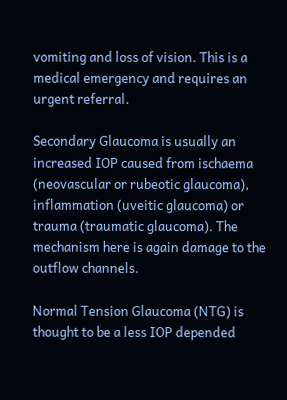vomiting and loss of vision. This is a medical emergency and requires an urgent referral.

Secondary Glaucoma is usually an increased IOP caused from ischaema (neovascular or rubeotic glaucoma), inflammation (uveitic glaucoma) or trauma (traumatic glaucoma). The mechanism here is again damage to the outflow channels.

Normal Tension Glaucoma (NTG) is thought to be a less IOP depended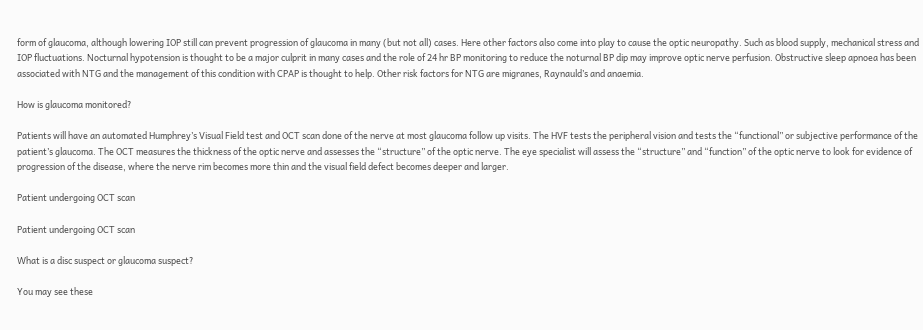form of glaucoma, although lowering IOP still can prevent progression of glaucoma in many (but not all) cases. Here other factors also come into play to cause the optic neuropathy. Such as blood supply, mechanical stress and IOP fluctuations. Nocturnal hypotension is thought to be a major culprit in many cases and the role of 24 hr BP monitoring to reduce the noturnal BP dip may improve optic nerve perfusion. Obstructive sleep apnoea has been associated with NTG and the management of this condition with CPAP is thought to help. Other risk factors for NTG are migranes, Raynauld’s and anaemia.

How is glaucoma monitored?

Patients will have an automated Humphrey’s Visual Field test and OCT scan done of the nerve at most glaucoma follow up visits. The HVF tests the peripheral vision and tests the “functional” or subjective performance of the patient’s glaucoma. The OCT measures the thickness of the optic nerve and assesses the “structure” of the optic nerve. The eye specialist will assess the “structure” and “function” of the optic nerve to look for evidence of progression of the disease, where the nerve rim becomes more thin and the visual field defect becomes deeper and larger.

Patient undergoing OCT scan

Patient undergoing OCT scan

What is a disc suspect or glaucoma suspect?

You may see these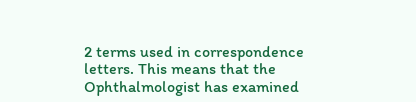2 terms used in correspondence letters. This means that the Ophthalmologist has examined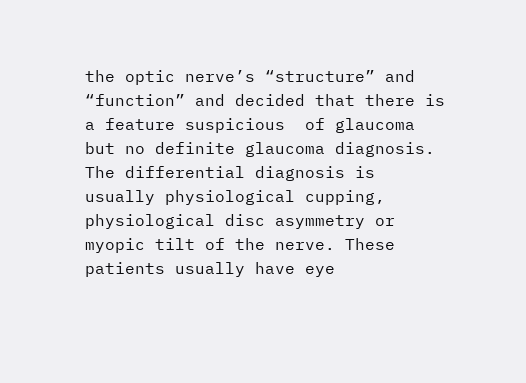the optic nerve’s “structure” and “function” and decided that there is a feature suspicious  of glaucoma but no definite glaucoma diagnosis. The differential diagnosis is usually physiological cupping, physiological disc asymmetry or myopic tilt of the nerve. These patients usually have eye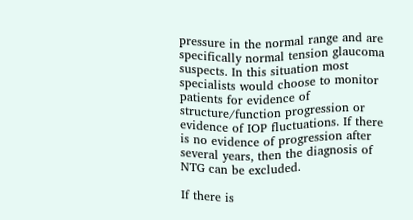pressure in the normal range and are specifically normal tension glaucoma suspects. In this situation most specialists would choose to monitor patients for evidence of structure/function progression or evidence of IOP fluctuations. If there is no evidence of progression after several years, then the diagnosis of NTG can be excluded.

If there is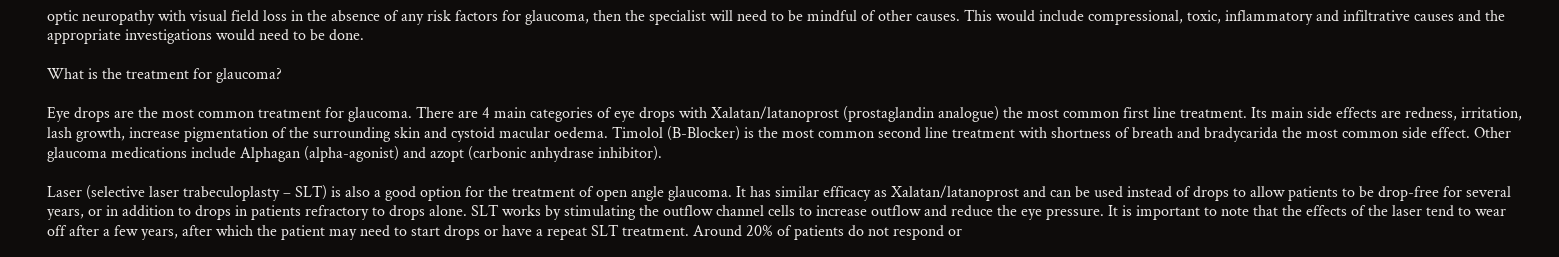optic neuropathy with visual field loss in the absence of any risk factors for glaucoma, then the specialist will need to be mindful of other causes. This would include compressional, toxic, inflammatory and infiltrative causes and the appropriate investigations would need to be done.

What is the treatment for glaucoma?

Eye drops are the most common treatment for glaucoma. There are 4 main categories of eye drops with Xalatan/latanoprost (prostaglandin analogue) the most common first line treatment. Its main side effects are redness, irritation, lash growth, increase pigmentation of the surrounding skin and cystoid macular oedema. Timolol (B-Blocker) is the most common second line treatment with shortness of breath and bradycarida the most common side effect. Other glaucoma medications include Alphagan (alpha-agonist) and azopt (carbonic anhydrase inhibitor).

Laser (selective laser trabeculoplasty – SLT) is also a good option for the treatment of open angle glaucoma. It has similar efficacy as Xalatan/latanoprost and can be used instead of drops to allow patients to be drop-free for several years, or in addition to drops in patients refractory to drops alone. SLT works by stimulating the outflow channel cells to increase outflow and reduce the eye pressure. It is important to note that the effects of the laser tend to wear off after a few years, after which the patient may need to start drops or have a repeat SLT treatment. Around 20% of patients do not respond or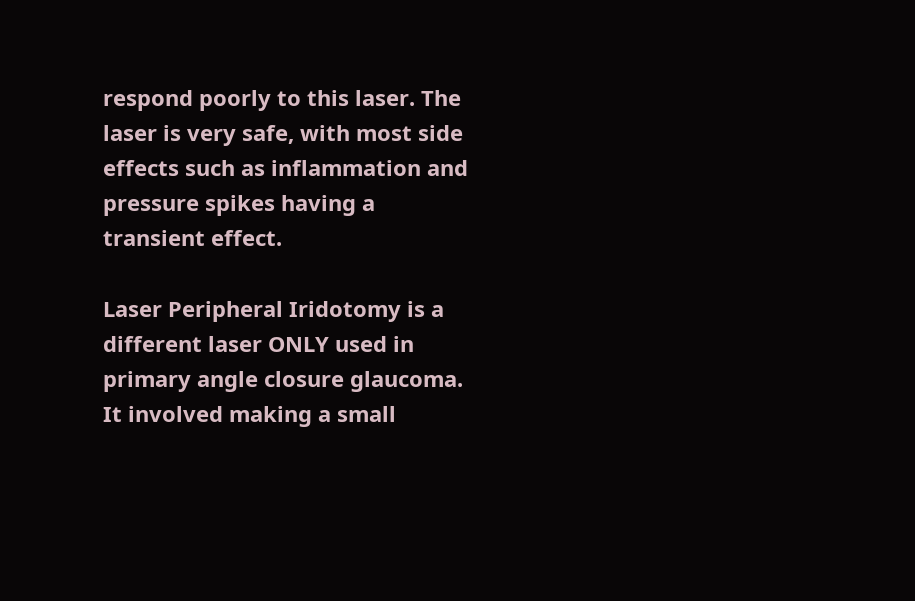respond poorly to this laser. The laser is very safe, with most side effects such as inflammation and pressure spikes having a transient effect.

Laser Peripheral Iridotomy is a different laser ONLY used in primary angle closure glaucoma. It involved making a small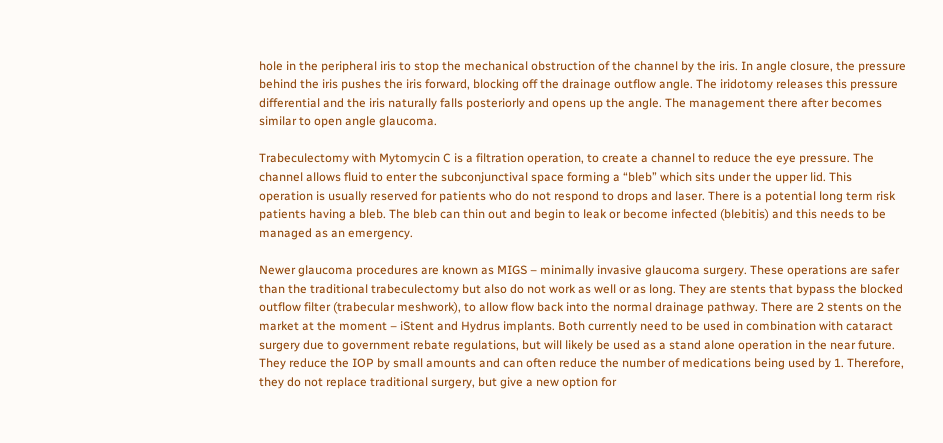hole in the peripheral iris to stop the mechanical obstruction of the channel by the iris. In angle closure, the pressure behind the iris pushes the iris forward, blocking off the drainage outflow angle. The iridotomy releases this pressure differential and the iris naturally falls posteriorly and opens up the angle. The management there after becomes similar to open angle glaucoma.

Trabeculectomy with Mytomycin C is a filtration operation, to create a channel to reduce the eye pressure. The channel allows fluid to enter the subconjunctival space forming a “bleb” which sits under the upper lid. This operation is usually reserved for patients who do not respond to drops and laser. There is a potential long term risk patients having a bleb. The bleb can thin out and begin to leak or become infected (blebitis) and this needs to be managed as an emergency.

Newer glaucoma procedures are known as MIGS – minimally invasive glaucoma surgery. These operations are safer than the traditional trabeculectomy but also do not work as well or as long. They are stents that bypass the blocked outflow filter (trabecular meshwork), to allow flow back into the normal drainage pathway. There are 2 stents on the market at the moment – iStent and Hydrus implants. Both currently need to be used in combination with cataract surgery due to government rebate regulations, but will likely be used as a stand alone operation in the near future. They reduce the IOP by small amounts and can often reduce the number of medications being used by 1. Therefore, they do not replace traditional surgery, but give a new option for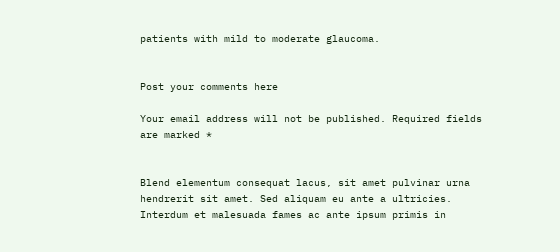patients with mild to moderate glaucoma.


Post your comments here

Your email address will not be published. Required fields are marked *


Blend elementum consequat lacus, sit amet pulvinar urna hendrerit sit amet. Sed aliquam eu ante a ultricies. Interdum et malesuada fames ac ante ipsum primis in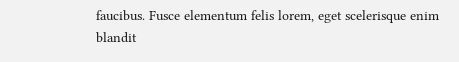faucibus. Fusce elementum felis lorem, eget scelerisque enim blandit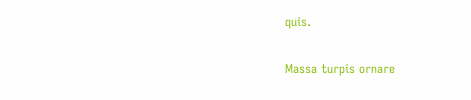quis.

Massa turpis ornare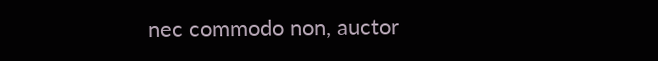nec commodo non, auctor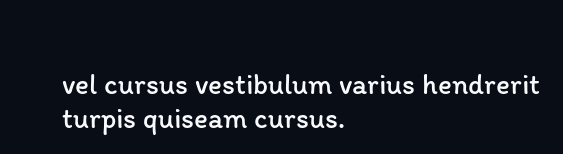vel cursus vestibulum varius hendrerit turpis quiseam cursus.